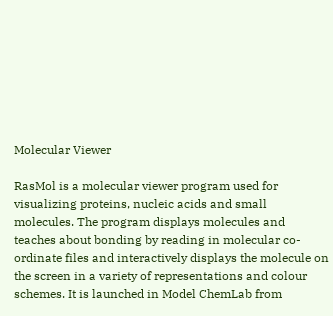Molecular Viewer

RasMol is a molecular viewer program used for visualizing proteins, nucleic acids and small molecules. The program displays molecules and teaches about bonding by reading in molecular co-ordinate files and interactively displays the molecule on the screen in a variety of representations and colour schemes. It is launched in Model ChemLab from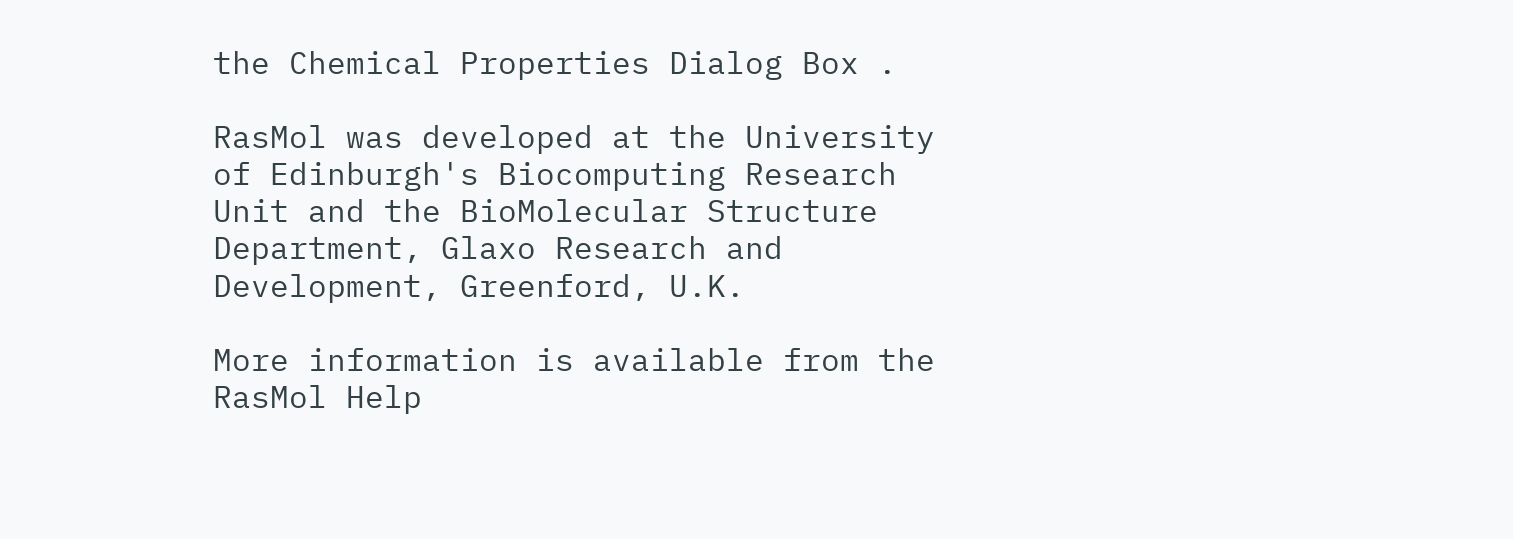the Chemical Properties Dialog Box .

RasMol was developed at the University of Edinburgh's Biocomputing Research Unit and the BioMolecular Structure Department, Glaxo Research and Development, Greenford, U.K.

More information is available from the RasMol Help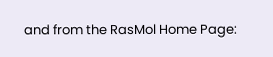and from the RasMol Home Page: